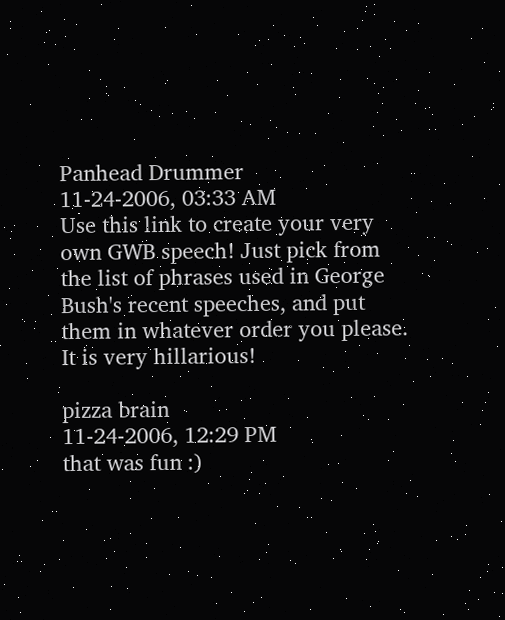Panhead Drummer
11-24-2006, 03:33 AM
Use this link to create your very own GWB speech! Just pick from the list of phrases used in George Bush's recent speeches, and put them in whatever order you please. It is very hillarious!

pizza brain
11-24-2006, 12:29 PM
that was fun :)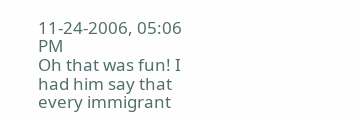11-24-2006, 05:06 PM
Oh that was fun! I had him say that every immigrant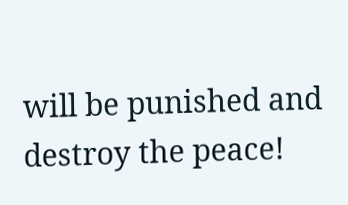will be punished and destroy the peace!